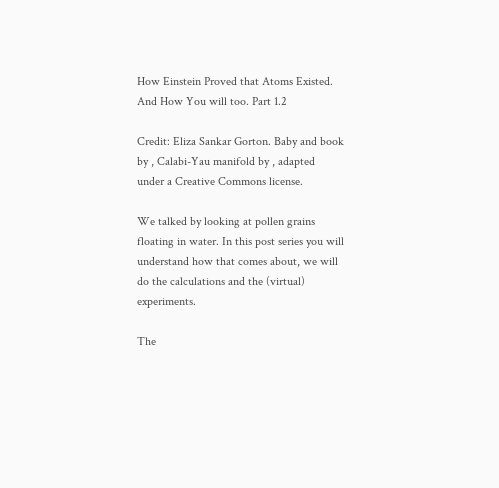How Einstein Proved that Atoms Existed. And How You will too. Part 1.2

Credit: Eliza Sankar Gorton. Baby and book by , Calabi-Yau manifold by , adapted under a Creative Commons license.

We talked by looking at pollen grains floating in water. In this post series you will understand how that comes about, we will do the calculations and the (virtual) experiments.

The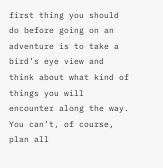first thing you should do before going on an adventure is to take a bird’s eye view and think about what kind of things you will encounter along the way. You can’t, of course, plan all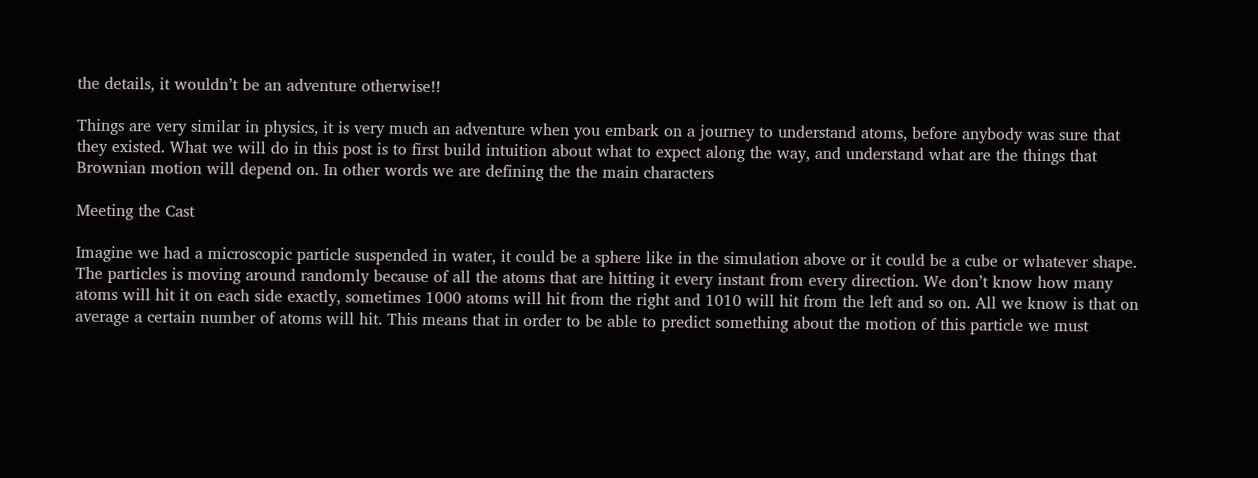the details, it wouldn’t be an adventure otherwise!!

Things are very similar in physics, it is very much an adventure when you embark on a journey to understand atoms, before anybody was sure that they existed. What we will do in this post is to first build intuition about what to expect along the way, and understand what are the things that Brownian motion will depend on. In other words we are defining the the main characters

Meeting the Cast

Imagine we had a microscopic particle suspended in water, it could be a sphere like in the simulation above or it could be a cube or whatever shape. The particles is moving around randomly because of all the atoms that are hitting it every instant from every direction. We don’t know how many atoms will hit it on each side exactly, sometimes 1000 atoms will hit from the right and 1010 will hit from the left and so on. All we know is that on average a certain number of atoms will hit. This means that in order to be able to predict something about the motion of this particle we must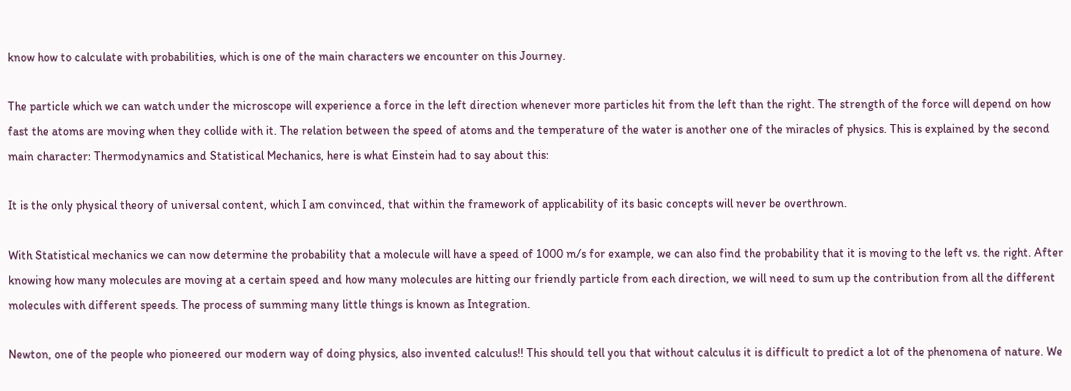know how to calculate with probabilities, which is one of the main characters we encounter on this Journey.

The particle which we can watch under the microscope will experience a force in the left direction whenever more particles hit from the left than the right. The strength of the force will depend on how fast the atoms are moving when they collide with it. The relation between the speed of atoms and the temperature of the water is another one of the miracles of physics. This is explained by the second main character: Thermodynamics and Statistical Mechanics, here is what Einstein had to say about this:

It is the only physical theory of universal content, which I am convinced, that within the framework of applicability of its basic concepts will never be overthrown.

With Statistical mechanics we can now determine the probability that a molecule will have a speed of 1000 m/s for example, we can also find the probability that it is moving to the left vs. the right. After knowing how many molecules are moving at a certain speed and how many molecules are hitting our friendly particle from each direction, we will need to sum up the contribution from all the different molecules with different speeds. The process of summing many little things is known as Integration.

Newton, one of the people who pioneered our modern way of doing physics, also invented calculus!! This should tell you that without calculus it is difficult to predict a lot of the phenomena of nature. We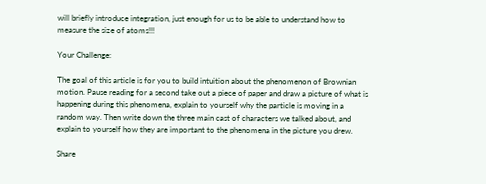will briefly introduce integration, just enough for us to be able to understand how to measure the size of atoms!!!

Your Challenge:

The goal of this article is for you to build intuition about the phenomenon of Brownian motion. Pause reading for a second take out a piece of paper and draw a picture of what is happening during this phenomena, explain to yourself why the particle is moving in a random way. Then write down the three main cast of characters we talked about, and explain to yourself how they are important to the phenomena in the picture you drew.

Share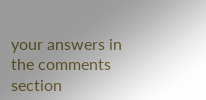your answers in the comments section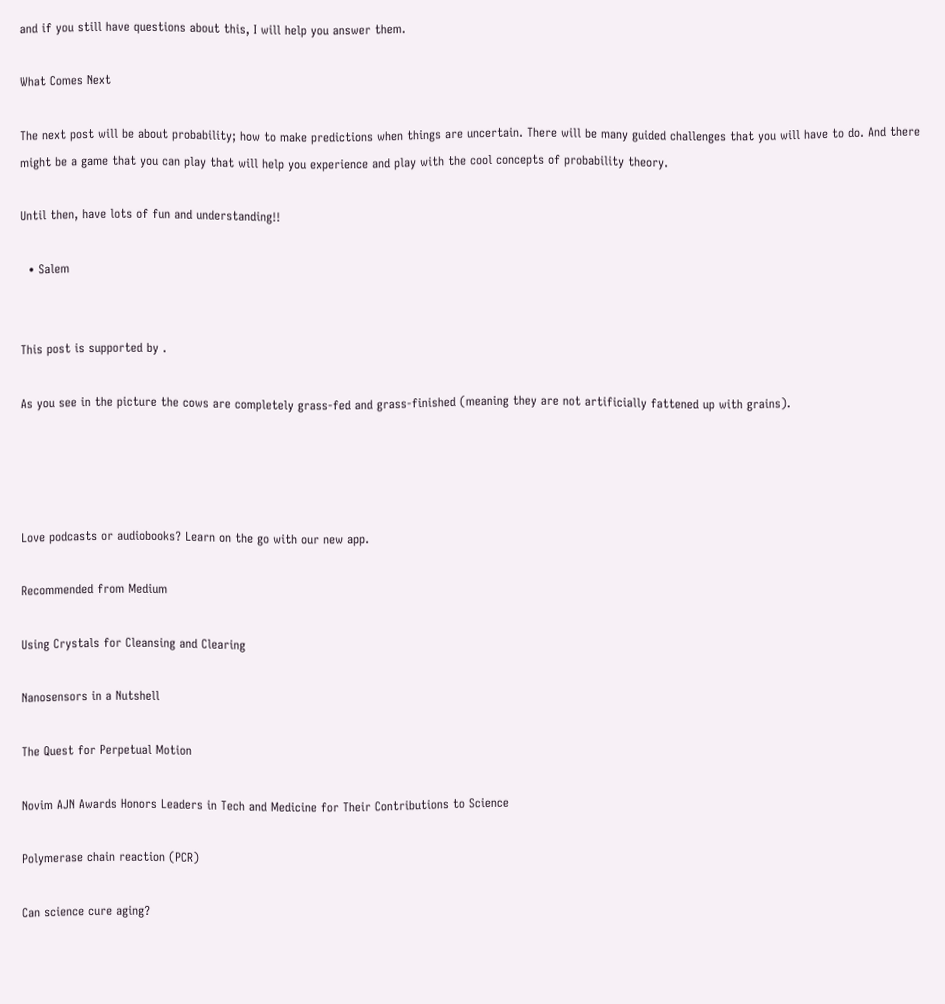and if you still have questions about this, I will help you answer them.

What Comes Next

The next post will be about probability; how to make predictions when things are uncertain. There will be many guided challenges that you will have to do. And there might be a game that you can play that will help you experience and play with the cool concepts of probability theory.

Until then, have lots of fun and understanding!!

  • Salem


This post is supported by .

As you see in the picture the cows are completely grass-fed and grass-finished (meaning they are not artificially fattened up with grains).




Love podcasts or audiobooks? Learn on the go with our new app.

Recommended from Medium

Using Crystals for Cleansing and Clearing

Nanosensors in a Nutshell

The Quest for Perpetual Motion

Novim AJN Awards Honors Leaders in Tech and Medicine for Their Contributions to Science

Polymerase chain reaction (PCR)

Can science cure aging?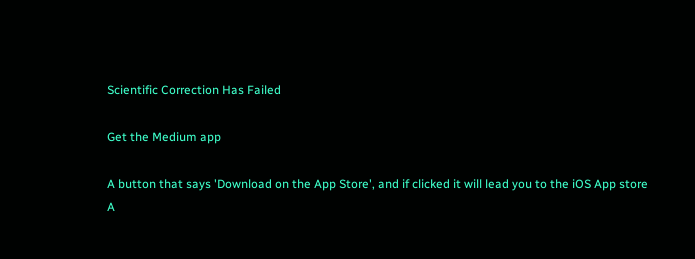Scientific Correction Has Failed

Get the Medium app

A button that says 'Download on the App Store', and if clicked it will lead you to the iOS App store
A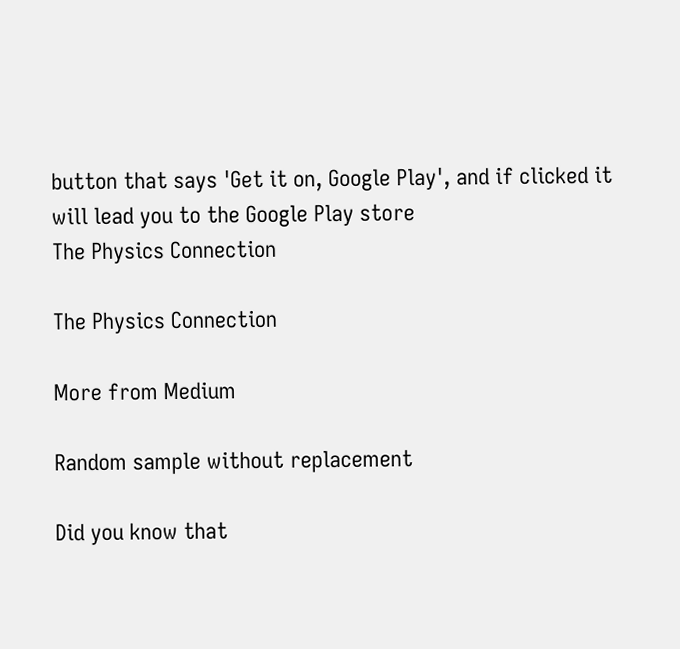button that says 'Get it on, Google Play', and if clicked it will lead you to the Google Play store
The Physics Connection

The Physics Connection

More from Medium

Random sample without replacement

Did you know that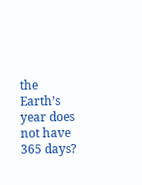the Earth’s year does not have 365 days?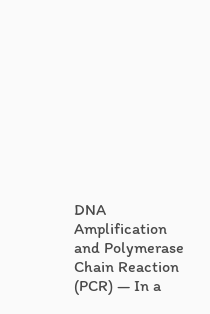DNA Amplification and Polymerase Chain Reaction (PCR) — In a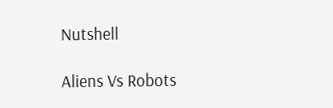Nutshell

Aliens Vs Robots